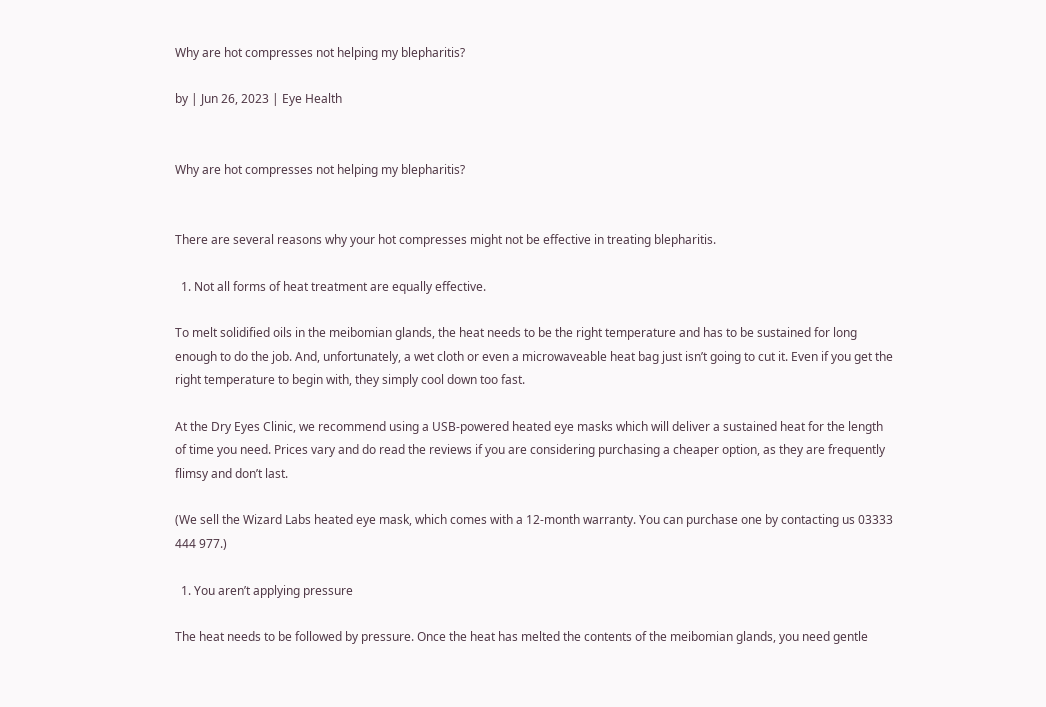Why are hot compresses not helping my blepharitis?

by | Jun 26, 2023 | Eye Health


Why are hot compresses not helping my blepharitis?


There are several reasons why your hot compresses might not be effective in treating blepharitis.

  1. Not all forms of heat treatment are equally effective.

To melt solidified oils in the meibomian glands, the heat needs to be the right temperature and has to be sustained for long enough to do the job. And, unfortunately, a wet cloth or even a microwaveable heat bag just isn’t going to cut it. Even if you get the right temperature to begin with, they simply cool down too fast.

At the Dry Eyes Clinic, we recommend using a USB-powered heated eye masks which will deliver a sustained heat for the length of time you need. Prices vary and do read the reviews if you are considering purchasing a cheaper option, as they are frequently flimsy and don’t last.

(We sell the Wizard Labs heated eye mask, which comes with a 12-month warranty. You can purchase one by contacting us 03333 444 977.)

  1. You aren’t applying pressure

The heat needs to be followed by pressure. Once the heat has melted the contents of the meibomian glands, you need gentle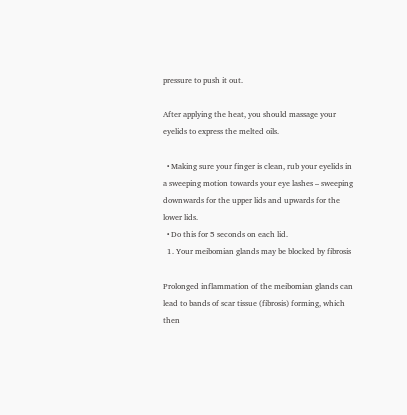pressure to push it out.

After applying the heat, you should massage your eyelids to express the melted oils.

  • Making sure your finger is clean, rub your eyelids in a sweeping motion towards your eye lashes – sweeping downwards for the upper lids and upwards for the lower lids.
  • Do this for 5 seconds on each lid.
  1. Your meibomian glands may be blocked by fibrosis

Prolonged inflammation of the meibomian glands can lead to bands of scar tissue (fibrosis) forming, which then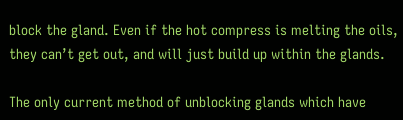block the gland. Even if the hot compress is melting the oils, they can’t get out, and will just build up within the glands.

The only current method of unblocking glands which have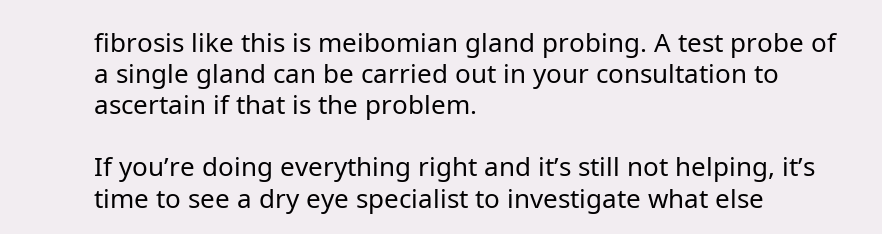fibrosis like this is meibomian gland probing. A test probe of a single gland can be carried out in your consultation to ascertain if that is the problem.

If you’re doing everything right and it’s still not helping, it’s time to see a dry eye specialist to investigate what else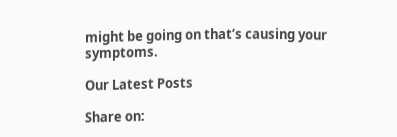might be going on that’s causing your symptoms.

Our Latest Posts

Share on: